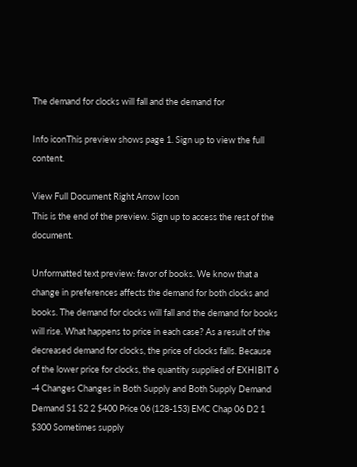The demand for clocks will fall and the demand for

Info iconThis preview shows page 1. Sign up to view the full content.

View Full Document Right Arrow Icon
This is the end of the preview. Sign up to access the rest of the document.

Unformatted text preview: favor of books. We know that a change in preferences affects the demand for both clocks and books. The demand for clocks will fall and the demand for books will rise. What happens to price in each case? As a result of the decreased demand for clocks, the price of clocks falls. Because of the lower price for clocks, the quantity supplied of EXHIBIT 6 -4 Changes Changes in Both Supply and Both Supply Demand Demand S1 S2 2 $400 Price 06 (128-153) EMC Chap 06 D2 1 $300 Sometimes supply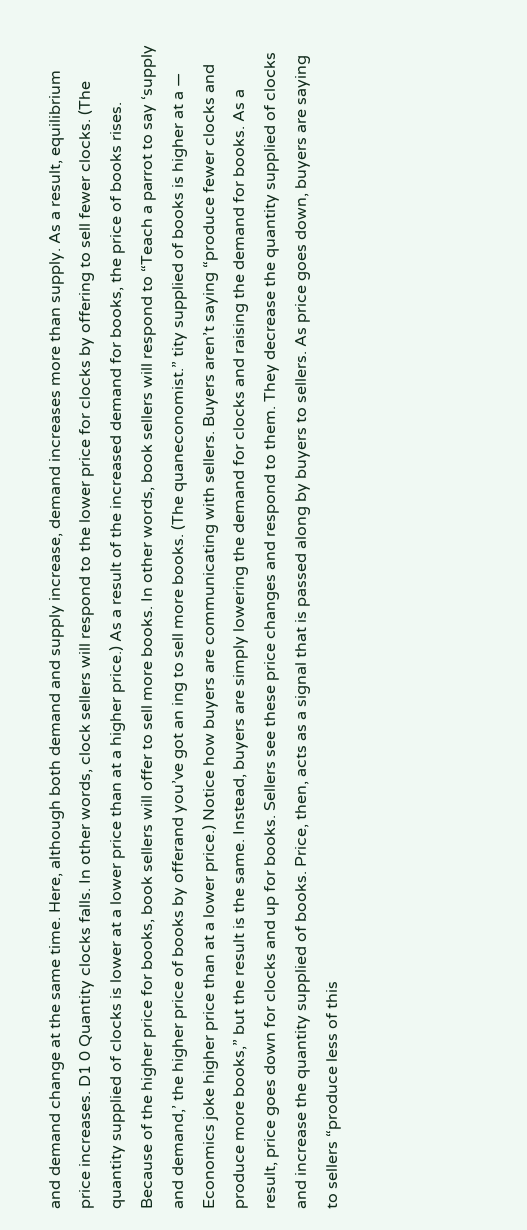and demand change at the same time. Here, although both demand and supply increase, demand increases more than supply. As a result, equilibrium price increases. D1 0 Quantity clocks falls. In other words, clock sellers will respond to the lower price for clocks by offering to sell fewer clocks. (The quantity supplied of clocks is lower at a lower price than at a higher price.) As a result of the increased demand for books, the price of books rises. Because of the higher price for books, book sellers will offer to sell more books. In other words, book sellers will respond to “Teach a parrot to say ‘supply and demand,’ the higher price of books by offerand you’ve got an ing to sell more books. (The quaneconomist.” tity supplied of books is higher at a — Economics joke higher price than at a lower price.) Notice how buyers are communicating with sellers. Buyers aren’t saying “produce fewer clocks and produce more books,” but the result is the same. Instead, buyers are simply lowering the demand for clocks and raising the demand for books. As a result, price goes down for clocks and up for books. Sellers see these price changes and respond to them. They decrease the quantity supplied of clocks and increase the quantity supplied of books. Price, then, acts as a signal that is passed along by buyers to sellers. As price goes down, buyers are saying to sellers “produce less of this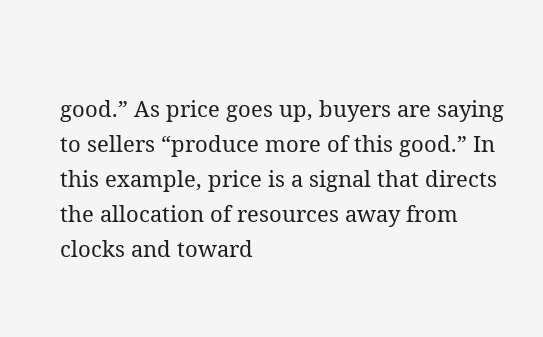good.” As price goes up, buyers are saying to sellers “produce more of this good.” In this example, price is a signal that directs the allocation of resources away from clocks and toward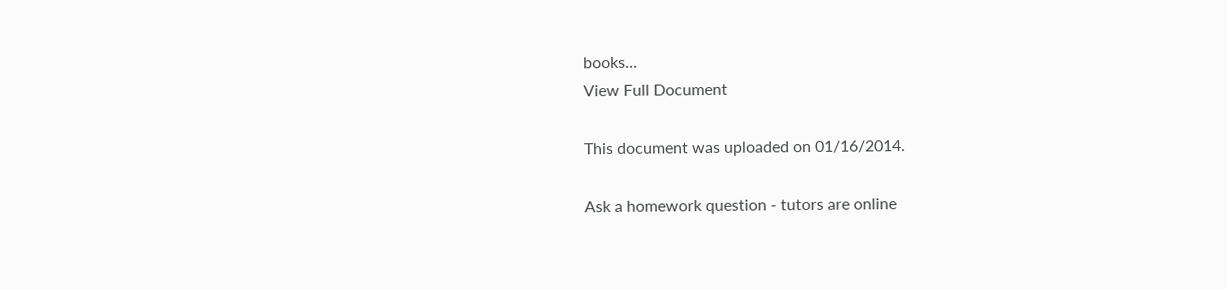books...
View Full Document

This document was uploaded on 01/16/2014.

Ask a homework question - tutors are online